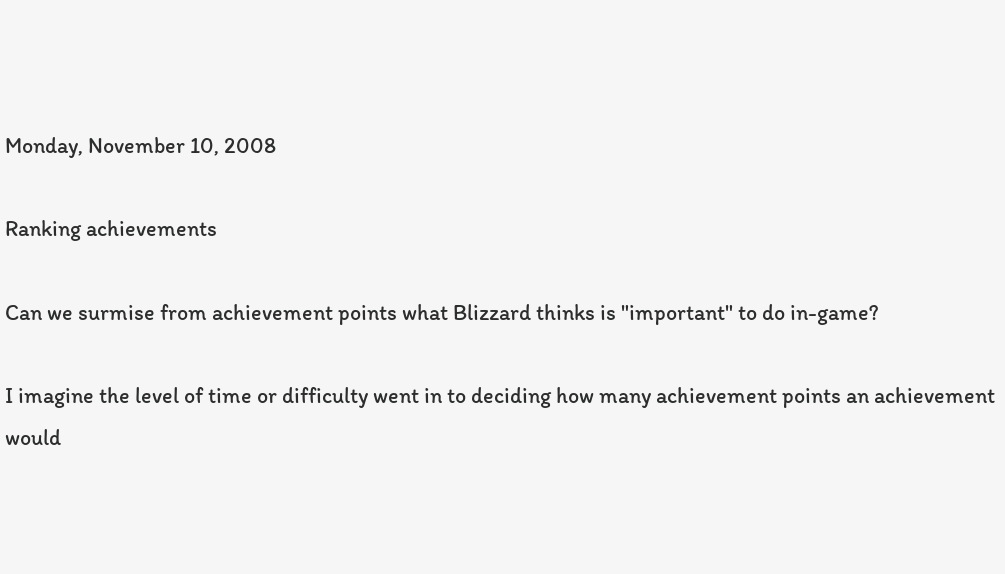Monday, November 10, 2008

Ranking achievements

Can we surmise from achievement points what Blizzard thinks is "important" to do in-game?

I imagine the level of time or difficulty went in to deciding how many achievement points an achievement would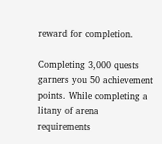reward for completion.

Completing 3,000 quests garners you 50 achievement points. While completing a litany of arena requirements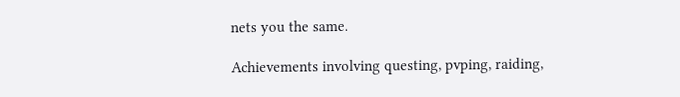nets you the same.

Achievements involving questing, pvping, raiding,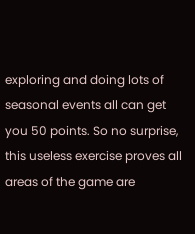exploring and doing lots of seasonal events all can get you 50 points. So no surprise, this useless exercise proves all areas of the game are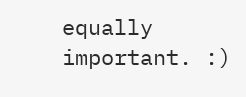equally important. :)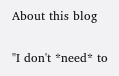About this blog

"I don't *need* to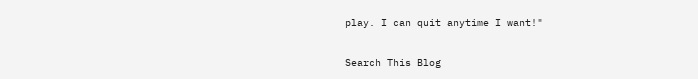play. I can quit anytime I want!"

Search This Blog